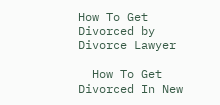How To Get Divorced by Divorce Lawyer

  How To Get Divorced In New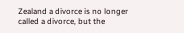Zealand a divorce is no longer called a divorce, but the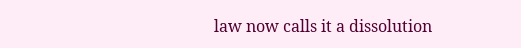law now calls it a dissolution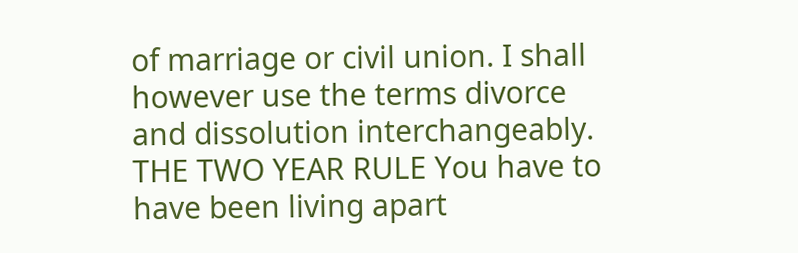of marriage or civil union. I shall however use the terms divorce and dissolution interchangeably. THE TWO YEAR RULE You have to have been living apart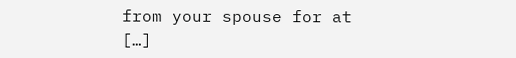from your spouse for at […]